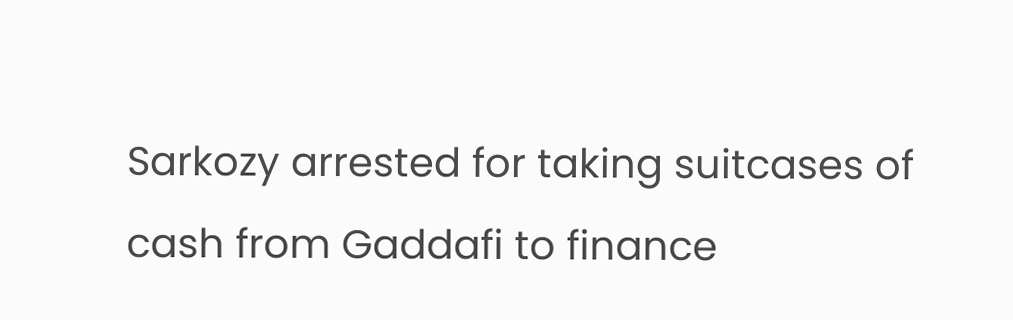Sarkozy arrested for taking suitcases of cash from Gaddafi to finance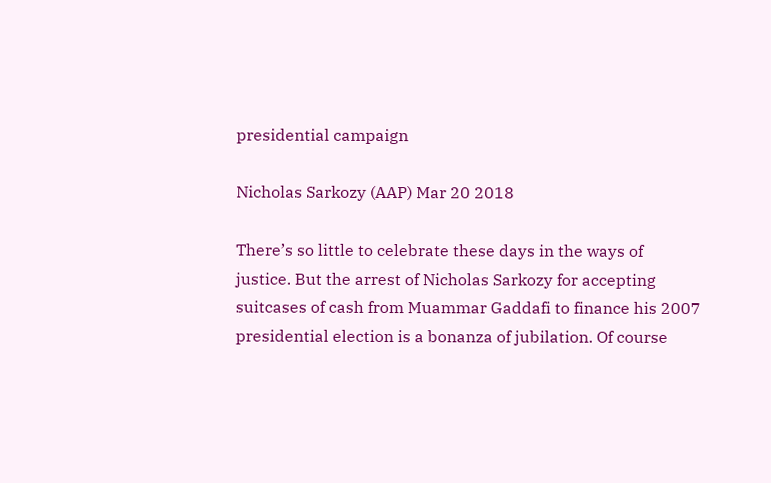presidential campaign

Nicholas Sarkozy (AAP) Mar 20 2018

There’s so little to celebrate these days in the ways of justice. But the arrest of Nicholas Sarkozy for accepting suitcases of cash from Muammar Gaddafi to finance his 2007 presidential election is a bonanza of jubilation. Of course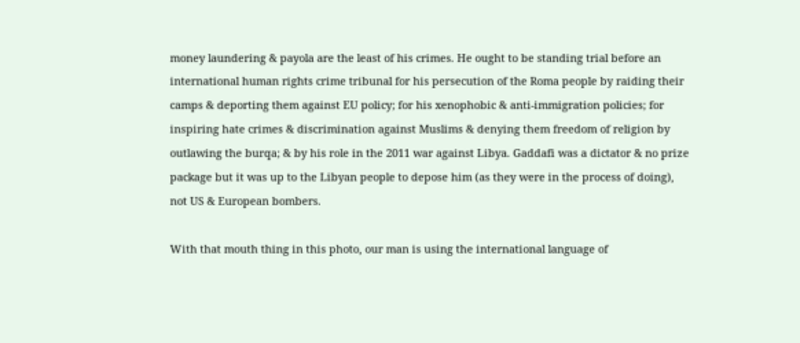money laundering & payola are the least of his crimes. He ought to be standing trial before an international human rights crime tribunal for his persecution of the Roma people by raiding their camps & deporting them against EU policy; for his xenophobic & anti-immigration policies; for inspiring hate crimes & discrimination against Muslims & denying them freedom of religion by outlawing the burqa; & by his role in the 2011 war against Libya. Gaddafi was a dictator & no prize package but it was up to the Libyan people to depose him (as they were in the process of doing), not US & European bombers.

With that mouth thing in this photo, our man is using the international language of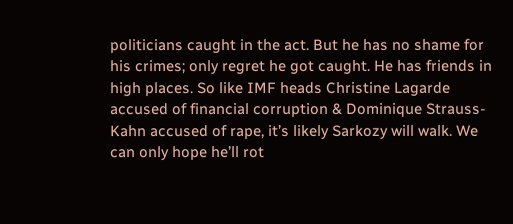politicians caught in the act. But he has no shame for his crimes; only regret he got caught. He has friends in high places. So like IMF heads Christine Lagarde accused of financial corruption & Dominique Strauss-Kahn accused of rape, it’s likely Sarkozy will walk. We can only hope he’ll rot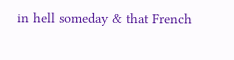in hell someday & that French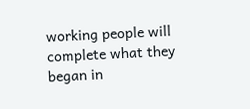working people will complete what they began in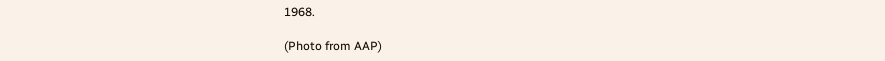1968.

(Photo from AAP)